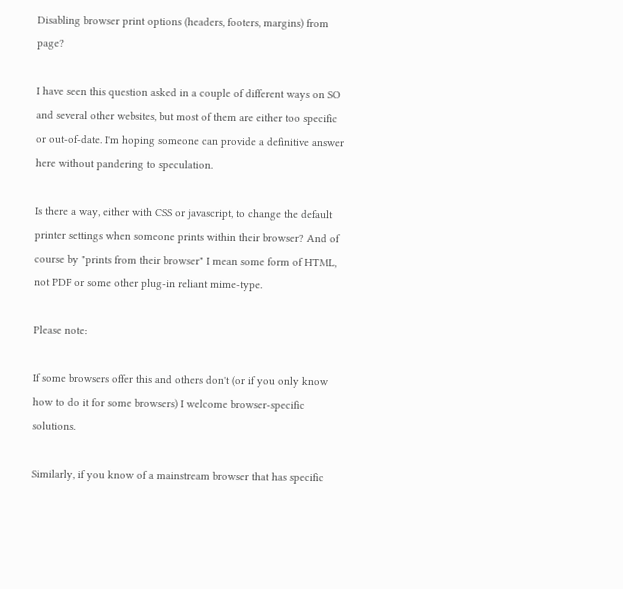Disabling browser print options (headers, footers, margins) from page?

I have seen this question asked in a couple of different ways on SO and several other websites, but most of them are either too specific or out-of-date. I'm hoping someone can provide a definitive answer here without pandering to speculation.

Is there a way, either with CSS or javascript, to change the default printer settings when someone prints within their browser? And of course by "prints from their browser" I mean some form of HTML, not PDF or some other plug-in reliant mime-type.

Please note:

If some browsers offer this and others don't (or if you only know how to do it for some browsers) I welcome browser-specific solutions.

Similarly, if you know of a mainstream browser that has specific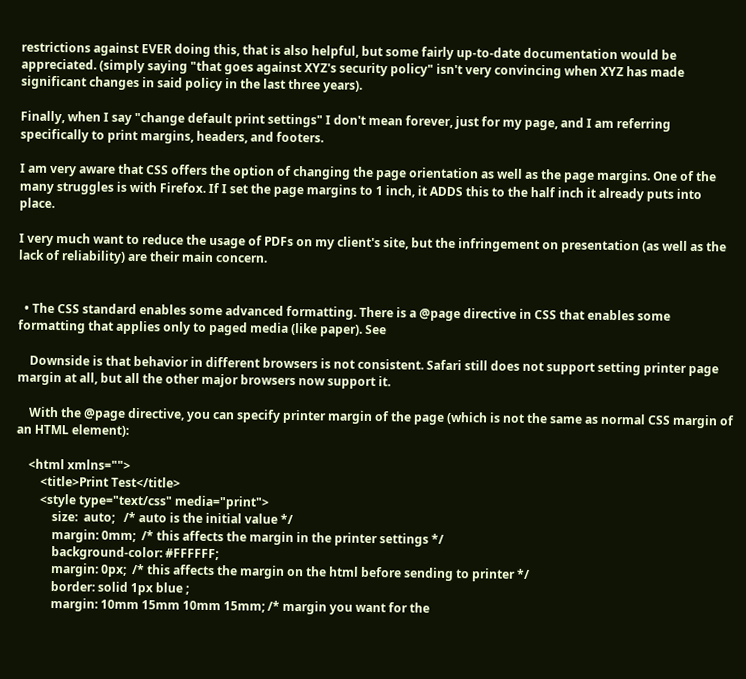restrictions against EVER doing this, that is also helpful, but some fairly up-to-date documentation would be appreciated. (simply saying "that goes against XYZ's security policy" isn't very convincing when XYZ has made significant changes in said policy in the last three years).

Finally, when I say "change default print settings" I don't mean forever, just for my page, and I am referring specifically to print margins, headers, and footers.

I am very aware that CSS offers the option of changing the page orientation as well as the page margins. One of the many struggles is with Firefox. If I set the page margins to 1 inch, it ADDS this to the half inch it already puts into place.

I very much want to reduce the usage of PDFs on my client's site, but the infringement on presentation (as well as the lack of reliability) are their main concern.


  • The CSS standard enables some advanced formatting. There is a @page directive in CSS that enables some formatting that applies only to paged media (like paper). See

    Downside is that behavior in different browsers is not consistent. Safari still does not support setting printer page margin at all, but all the other major browsers now support it.

    With the @page directive, you can specify printer margin of the page (which is not the same as normal CSS margin of an HTML element):

    <html xmlns="">
        <title>Print Test</title>
        <style type="text/css" media="print">
            size:  auto;   /* auto is the initial value */
            margin: 0mm;  /* this affects the margin in the printer settings */
            background-color: #FFFFFF;
            margin: 0px;  /* this affects the margin on the html before sending to printer */
            border: solid 1px blue ;
            margin: 10mm 15mm 10mm 15mm; /* margin you want for the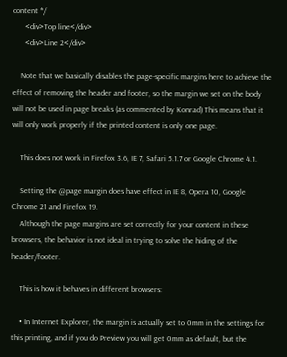content */
      <div>Top line</div>
      <div>Line 2</div>

    Note that we basically disables the page-specific margins here to achieve the effect of removing the header and footer, so the margin we set on the body will not be used in page breaks (as commented by Konrad) This means that it will only work properly if the printed content is only one page.

    This does not work in Firefox 3.6, IE 7, Safari 5.1.7 or Google Chrome 4.1.

    Setting the @page margin does have effect in IE 8, Opera 10, Google Chrome 21 and Firefox 19.
    Although the page margins are set correctly for your content in these browsers, the behavior is not ideal in trying to solve the hiding of the header/footer.

    This is how it behaves in different browsers:

    • In Internet Explorer, the margin is actually set to 0mm in the settings for this printing, and if you do Preview you will get 0mm as default, but the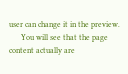user can change it in the preview.
      You will see that the page content actually are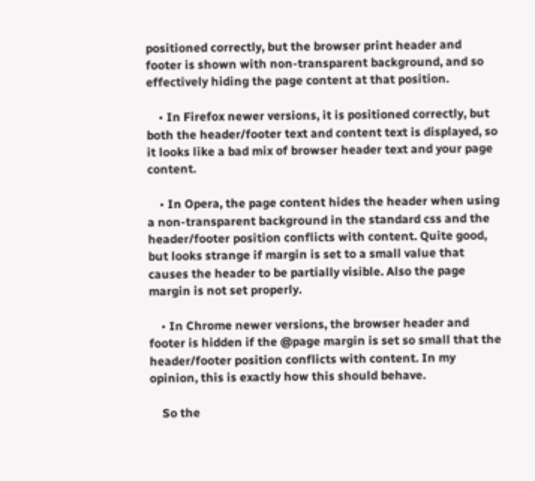positioned correctly, but the browser print header and footer is shown with non-transparent background, and so effectively hiding the page content at that position.

    • In Firefox newer versions, it is positioned correctly, but both the header/footer text and content text is displayed, so it looks like a bad mix of browser header text and your page content.

    • In Opera, the page content hides the header when using a non-transparent background in the standard css and the header/footer position conflicts with content. Quite good, but looks strange if margin is set to a small value that causes the header to be partially visible. Also the page margin is not set properly.

    • In Chrome newer versions, the browser header and footer is hidden if the @page margin is set so small that the header/footer position conflicts with content. In my opinion, this is exactly how this should behave.

    So the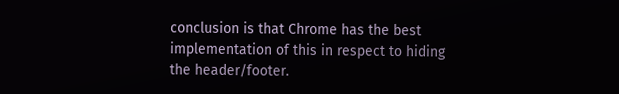conclusion is that Chrome has the best implementation of this in respect to hiding the header/footer.